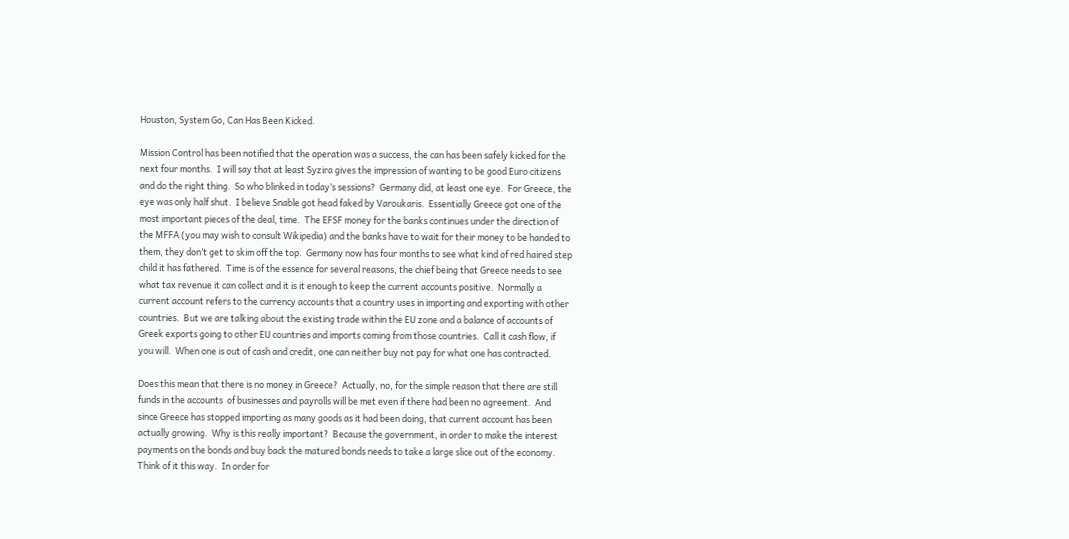Houston, System Go, Can Has Been Kicked.

Mission Control has been notified that the operation was a success, the can has been safely kicked for the next four months.  I will say that at least Syzira gives the impression of wanting to be good Euro citizens and do the right thing.  So who blinked in today’s sessions?  Germany did, at least one eye.  For Greece, the eye was only half shut.  I believe Snable got head faked by Varoukaris.  Essentially Greece got one of the most important pieces of the deal, time.  The EFSF money for the banks continues under the direction of the MFFA (you may wish to consult Wikipedia) and the banks have to wait for their money to be handed to them, they don’t get to skim off the top.  Germany now has four months to see what kind of red haired step child it has fathered.  Time is of the essence for several reasons, the chief being that Greece needs to see what tax revenue it can collect and it is it enough to keep the current accounts positive.  Normally a current account refers to the currency accounts that a country uses in importing and exporting with other countries.  But we are talking about the existing trade within the EU zone and a balance of accounts of Greek exports going to other EU countries and imports coming from those countries.  Call it cash flow, if you will.  When one is out of cash and credit, one can neither buy not pay for what one has contracted.

Does this mean that there is no money in Greece?  Actually, no, for the simple reason that there are still funds in the accounts  of businesses and payrolls will be met even if there had been no agreement.  And since Greece has stopped importing as many goods as it had been doing, that current account has been actually growing.  Why is this really important?  Because the government, in order to make the interest payments on the bonds and buy back the matured bonds needs to take a large slice out of the economy.  Think of it this way.  In order for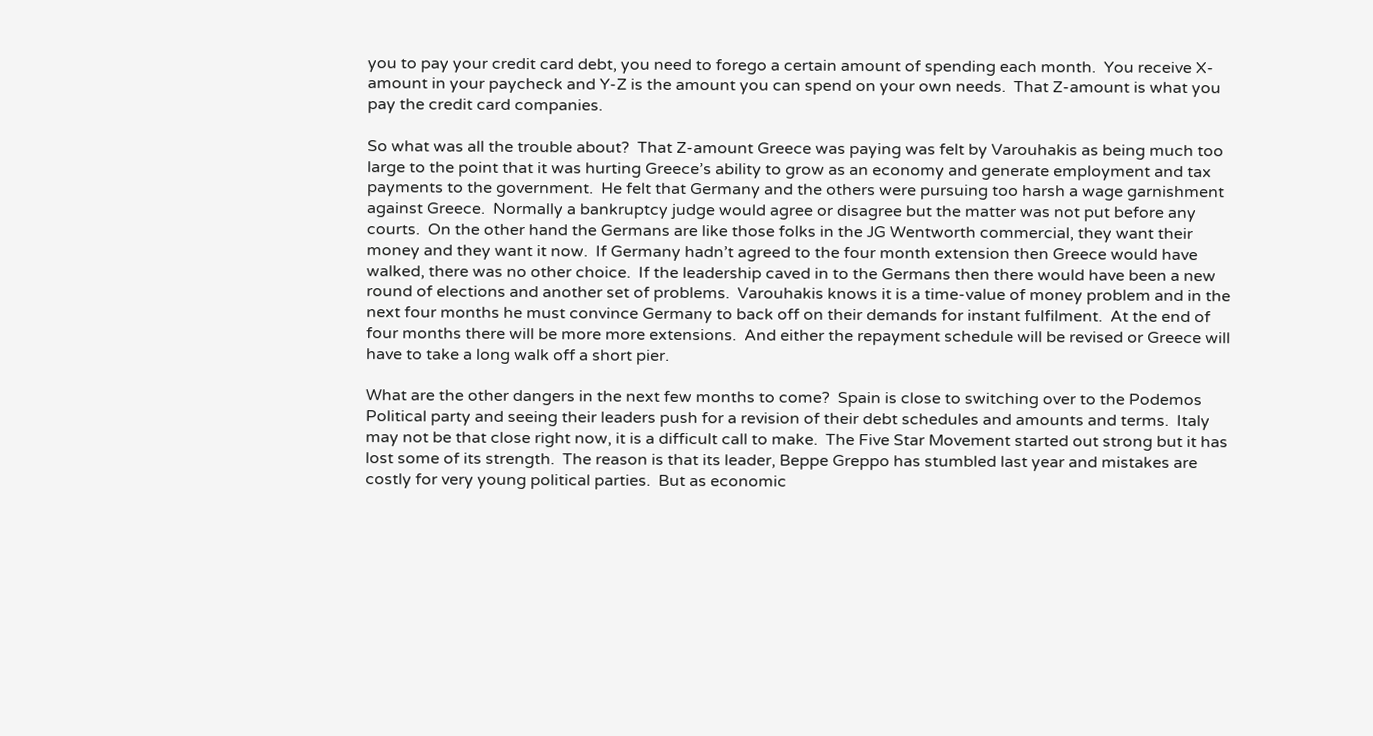you to pay your credit card debt, you need to forego a certain amount of spending each month.  You receive X-amount in your paycheck and Y-Z is the amount you can spend on your own needs.  That Z-amount is what you pay the credit card companies.

So what was all the trouble about?  That Z-amount Greece was paying was felt by Varouhakis as being much too large to the point that it was hurting Greece’s ability to grow as an economy and generate employment and tax payments to the government.  He felt that Germany and the others were pursuing too harsh a wage garnishment against Greece.  Normally a bankruptcy judge would agree or disagree but the matter was not put before any courts.  On the other hand the Germans are like those folks in the JG Wentworth commercial, they want their money and they want it now.  If Germany hadn’t agreed to the four month extension then Greece would have walked, there was no other choice.  If the leadership caved in to the Germans then there would have been a new round of elections and another set of problems.  Varouhakis knows it is a time-value of money problem and in the next four months he must convince Germany to back off on their demands for instant fulfilment.  At the end of four months there will be more more extensions.  And either the repayment schedule will be revised or Greece will have to take a long walk off a short pier.

What are the other dangers in the next few months to come?  Spain is close to switching over to the Podemos Political party and seeing their leaders push for a revision of their debt schedules and amounts and terms.  Italy may not be that close right now, it is a difficult call to make.  The Five Star Movement started out strong but it has lost some of its strength.  The reason is that its leader, Beppe Greppo has stumbled last year and mistakes are costly for very young political parties.  But as economic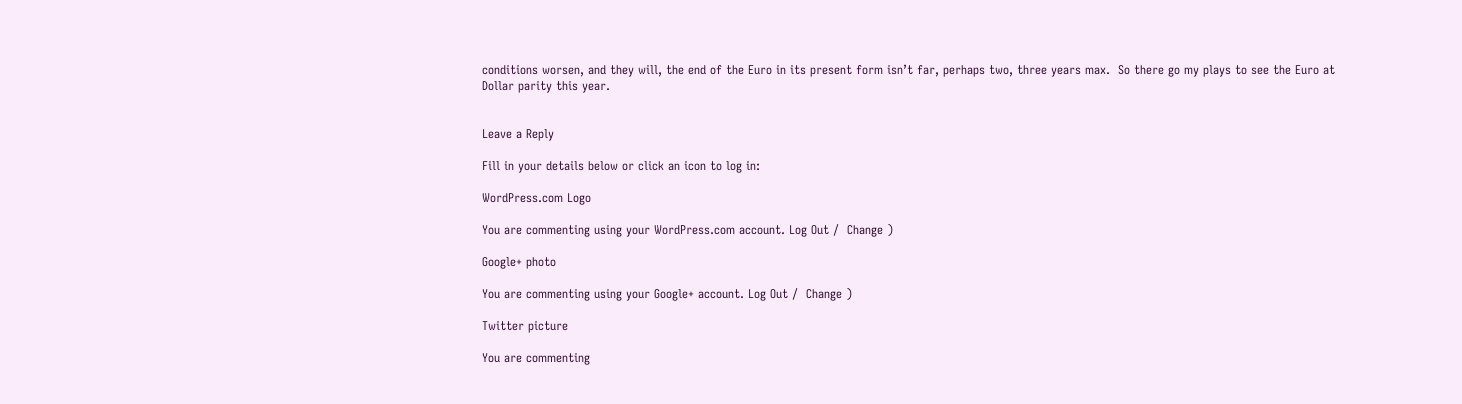conditions worsen, and they will, the end of the Euro in its present form isn’t far, perhaps two, three years max.  So there go my plays to see the Euro at Dollar parity this year.


Leave a Reply

Fill in your details below or click an icon to log in:

WordPress.com Logo

You are commenting using your WordPress.com account. Log Out /  Change )

Google+ photo

You are commenting using your Google+ account. Log Out /  Change )

Twitter picture

You are commenting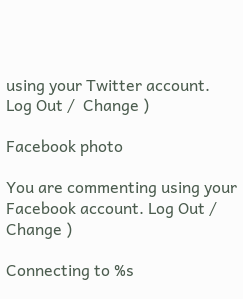using your Twitter account. Log Out /  Change )

Facebook photo

You are commenting using your Facebook account. Log Out /  Change )

Connecting to %s